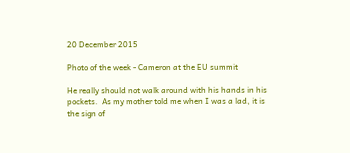20 December 2015

Photo of the week - Cameron at the EU summit

He really should not walk around with his hands in his pockets.  As my mother told me when I was a lad, it is the sign of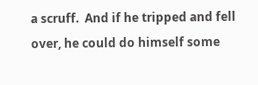a scruff.  And if he tripped and fell over, he could do himself some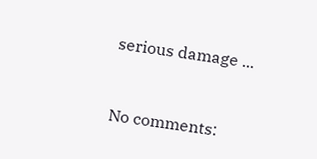serious damage ...


No comments: